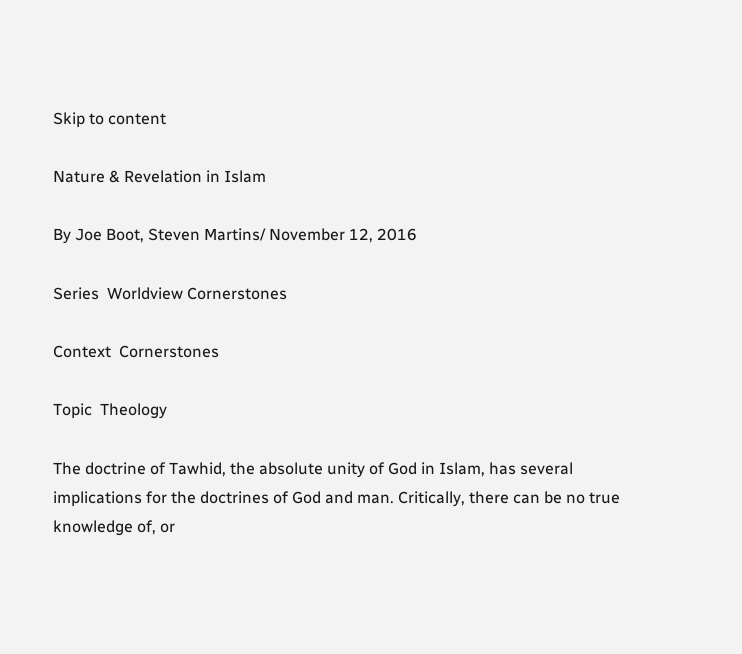Skip to content

Nature & Revelation in Islam

By Joe Boot, Steven Martins/ November 12, 2016

Series  Worldview Cornerstones

Context  Cornerstones

Topic  Theology

The doctrine of Tawhid, the absolute unity of God in Islam, has several implications for the doctrines of God and man. Critically, there can be no true knowledge of, or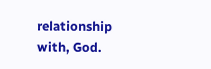relationship with, God.